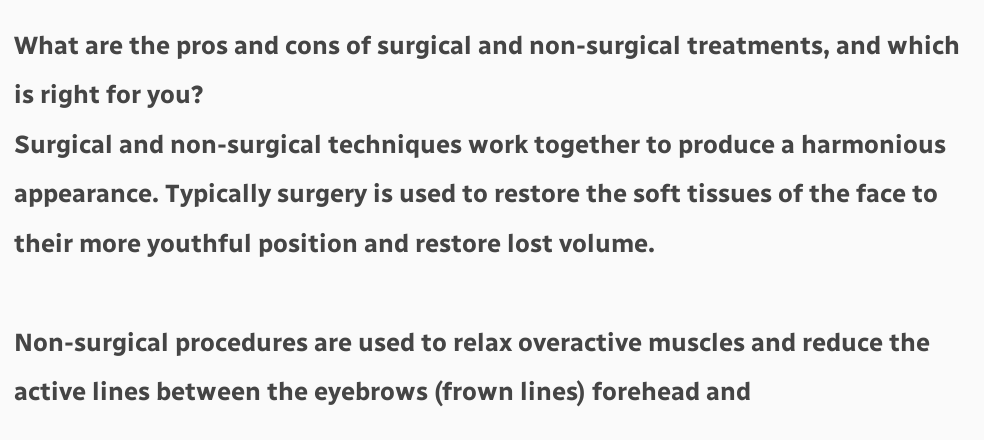What are the pros and cons of surgical and non-surgical treatments, and which is right for you?
Surgical and non-surgical techniques work together to produce a harmonious appearance. Typically surgery is used to restore the soft tissues of the face to their more youthful position and restore lost volume.

Non-surgical procedures are used to relax overactive muscles and reduce the active lines between the eyebrows (frown lines) forehead and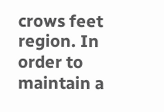crows feet region. In order to maintain a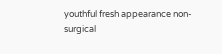youthful fresh appearance non-surgical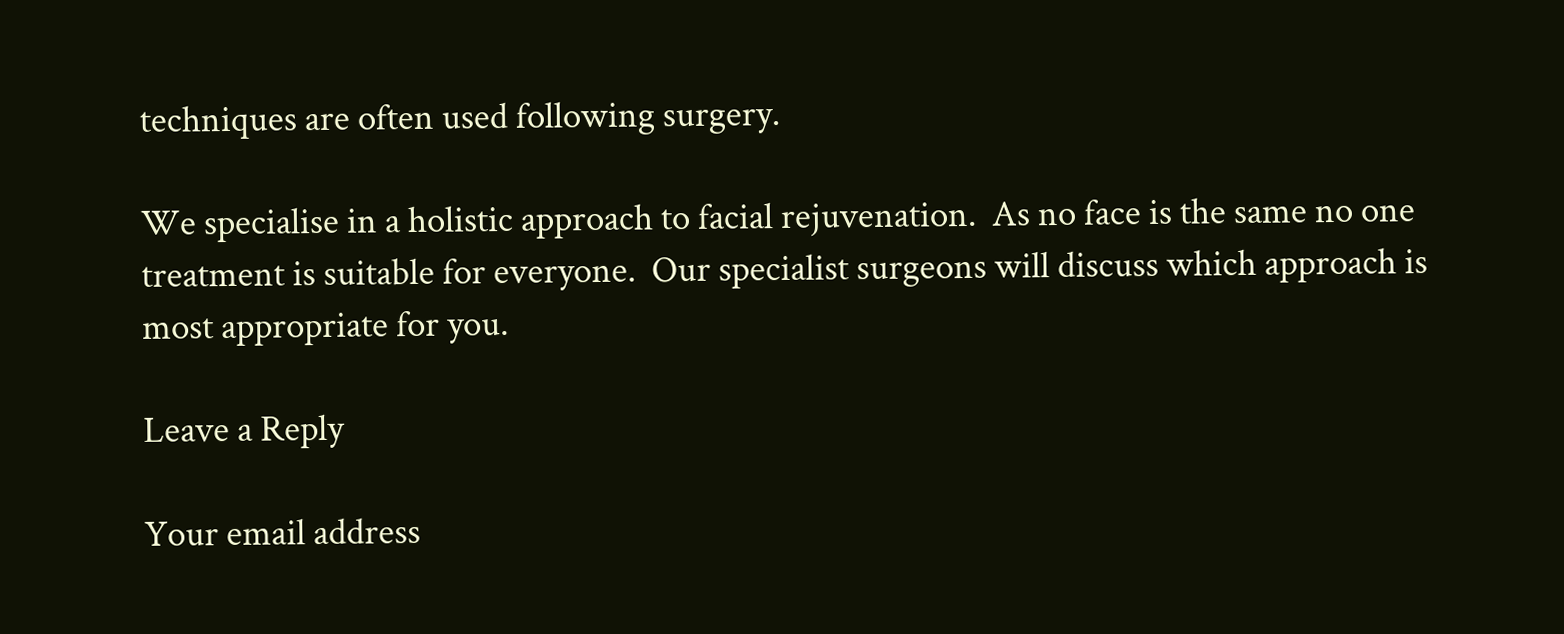techniques are often used following surgery.

We specialise in a holistic approach to facial rejuvenation.  As no face is the same no one treatment is suitable for everyone.  Our specialist surgeons will discuss which approach is most appropriate for you.

Leave a Reply

Your email address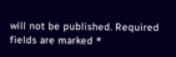will not be published. Required fields are marked *